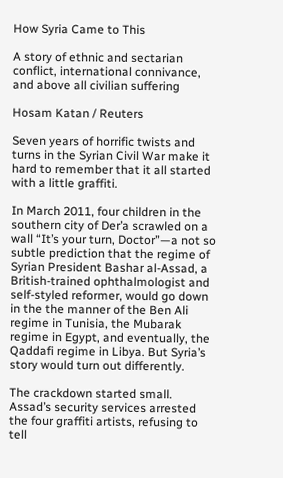How Syria Came to This

A story of ethnic and sectarian conflict, international connivance, and above all civilian suffering

Hosam Katan / Reuters

Seven years of horrific twists and turns in the Syrian Civil War make it hard to remember that it all started with a little graffiti.

In March 2011, four children in the southern city of Der’a scrawled on a wall “It’s your turn, Doctor”—a not so subtle prediction that the regime of Syrian President Bashar al-Assad, a British-trained ophthalmologist and self-styled reformer, would go down in the the manner of the Ben Ali regime in Tunisia, the Mubarak regime in Egypt, and eventually, the Qaddafi regime in Libya. But Syria’s story would turn out differently.

The crackdown started small. Assad’s security services arrested the four graffiti artists, refusing to tell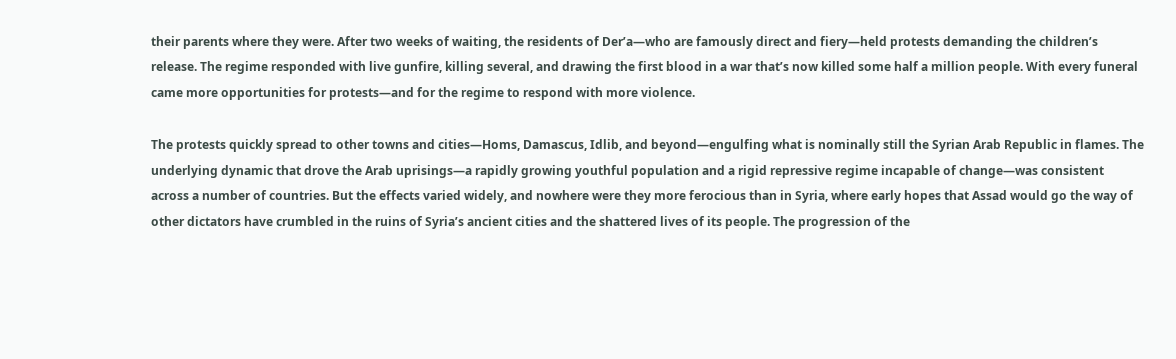their parents where they were. After two weeks of waiting, the residents of Der’a—who are famously direct and fiery—held protests demanding the children’s release. The regime responded with live gunfire, killing several, and drawing the first blood in a war that’s now killed some half a million people. With every funeral came more opportunities for protests—and for the regime to respond with more violence.

The protests quickly spread to other towns and cities—Homs, Damascus, Idlib, and beyond—engulfing what is nominally still the Syrian Arab Republic in flames. The underlying dynamic that drove the Arab uprisings—a rapidly growing youthful population and a rigid repressive regime incapable of change—was consistent across a number of countries. But the effects varied widely, and nowhere were they more ferocious than in Syria, where early hopes that Assad would go the way of other dictators have crumbled in the ruins of Syria’s ancient cities and the shattered lives of its people. The progression of the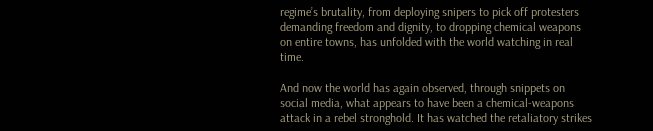regime’s brutality, from deploying snipers to pick off protesters demanding freedom and dignity, to dropping chemical weapons on entire towns, has unfolded with the world watching in real time.

And now the world has again observed, through snippets on social media, what appears to have been a chemical-weapons attack in a rebel stronghold. It has watched the retaliatory strikes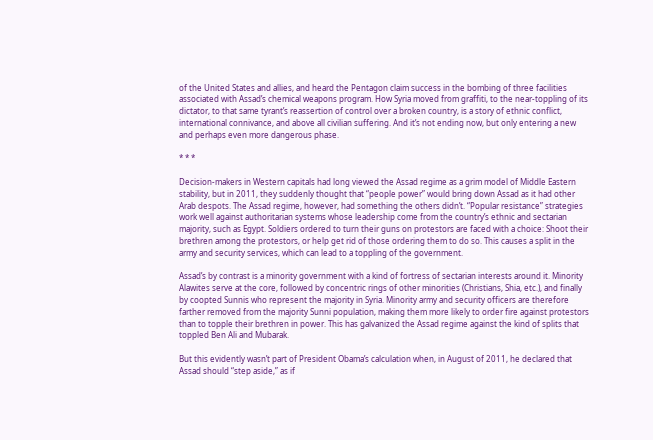of the United States and allies, and heard the Pentagon claim success in the bombing of three facilities associated with Assad’s chemical weapons program. How Syria moved from graffiti, to the near-toppling of its dictator, to that same tyrant’s reassertion of control over a broken country, is a story of ethnic conflict, international connivance, and above all civilian suffering. And it’s not ending now, but only entering a new and perhaps even more dangerous phase.

* * *

Decision-makers in Western capitals had long viewed the Assad regime as a grim model of Middle Eastern stability, but in 2011, they suddenly thought that “people power” would bring down Assad as it had other Arab despots. The Assad regime, however, had something the others didn’t. “Popular resistance” strategies work well against authoritarian systems whose leadership come from the country’s ethnic and sectarian majority, such as Egypt. Soldiers ordered to turn their guns on protestors are faced with a choice: Shoot their brethren among the protestors, or help get rid of those ordering them to do so. This causes a split in the army and security services, which can lead to a toppling of the government.

Assad’s by contrast is a minority government with a kind of fortress of sectarian interests around it. Minority Alawites serve at the core, followed by concentric rings of other minorities (Christians, Shia, etc.), and finally by coopted Sunnis who represent the majority in Syria. Minority army and security officers are therefore farther removed from the majority Sunni population, making them more likely to order fire against protestors than to topple their brethren in power. This has galvanized the Assad regime against the kind of splits that toppled Ben Ali and Mubarak.

But this evidently wasn’t part of President Obama’s calculation when, in August of 2011, he declared that Assad should “step aside,” as if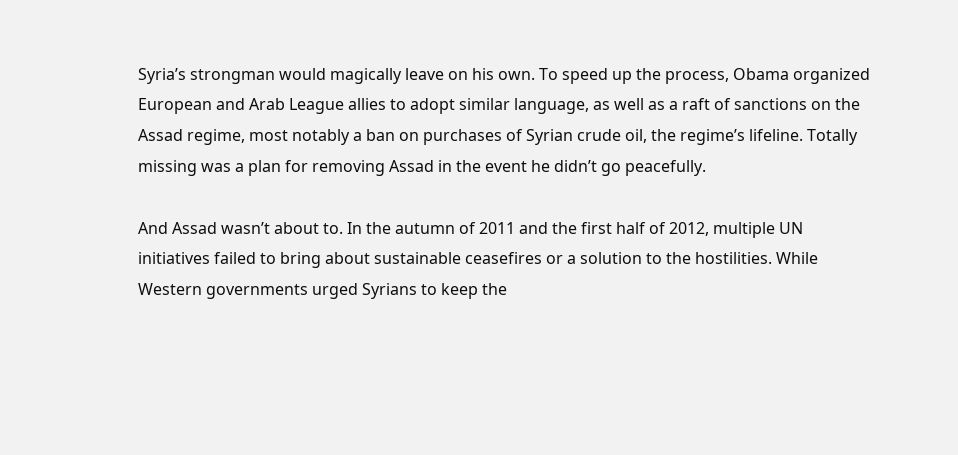Syria’s strongman would magically leave on his own. To speed up the process, Obama organized European and Arab League allies to adopt similar language, as well as a raft of sanctions on the Assad regime, most notably a ban on purchases of Syrian crude oil, the regime’s lifeline. Totally missing was a plan for removing Assad in the event he didn’t go peacefully.

And Assad wasn’t about to. In the autumn of 2011 and the first half of 2012, multiple UN initiatives failed to bring about sustainable ceasefires or a solution to the hostilities. While Western governments urged Syrians to keep the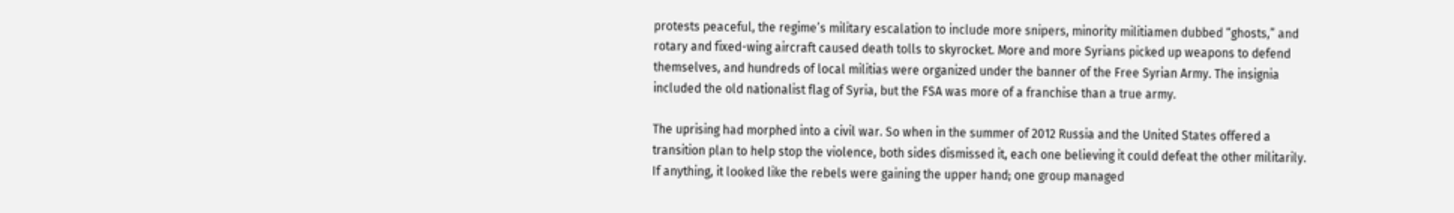protests peaceful, the regime’s military escalation to include more snipers, minority militiamen dubbed “ghosts,” and rotary and fixed-wing aircraft caused death tolls to skyrocket. More and more Syrians picked up weapons to defend themselves, and hundreds of local militias were organized under the banner of the Free Syrian Army. The insignia included the old nationalist flag of Syria, but the FSA was more of a franchise than a true army.

The uprising had morphed into a civil war. So when in the summer of 2012 Russia and the United States offered a transition plan to help stop the violence, both sides dismissed it, each one believing it could defeat the other militarily. If anything, it looked like the rebels were gaining the upper hand; one group managed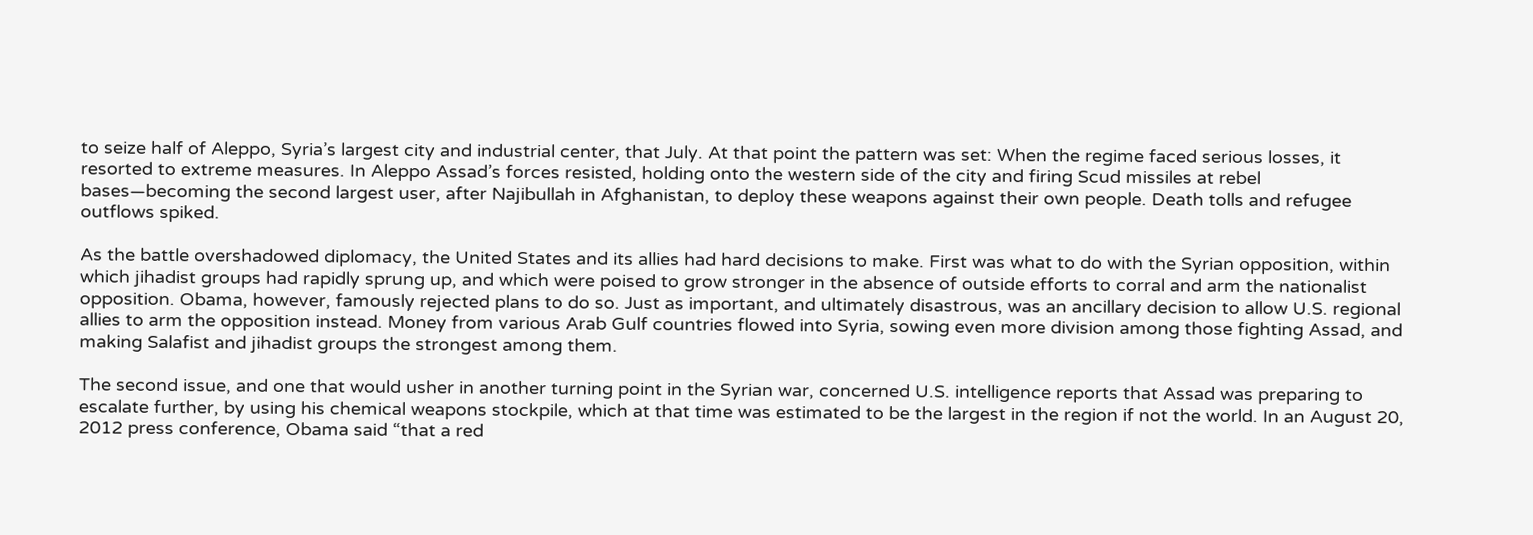to seize half of Aleppo, Syria’s largest city and industrial center, that July. At that point the pattern was set: When the regime faced serious losses, it resorted to extreme measures. In Aleppo Assad’s forces resisted, holding onto the western side of the city and firing Scud missiles at rebel bases—becoming the second largest user, after Najibullah in Afghanistan, to deploy these weapons against their own people. Death tolls and refugee outflows spiked.

As the battle overshadowed diplomacy, the United States and its allies had hard decisions to make. First was what to do with the Syrian opposition, within which jihadist groups had rapidly sprung up, and which were poised to grow stronger in the absence of outside efforts to corral and arm the nationalist opposition. Obama, however, famously rejected plans to do so. Just as important, and ultimately disastrous, was an ancillary decision to allow U.S. regional allies to arm the opposition instead. Money from various Arab Gulf countries flowed into Syria, sowing even more division among those fighting Assad, and making Salafist and jihadist groups the strongest among them.

The second issue, and one that would usher in another turning point in the Syrian war, concerned U.S. intelligence reports that Assad was preparing to escalate further, by using his chemical weapons stockpile, which at that time was estimated to be the largest in the region if not the world. In an August 20, 2012 press conference, Obama said “that a red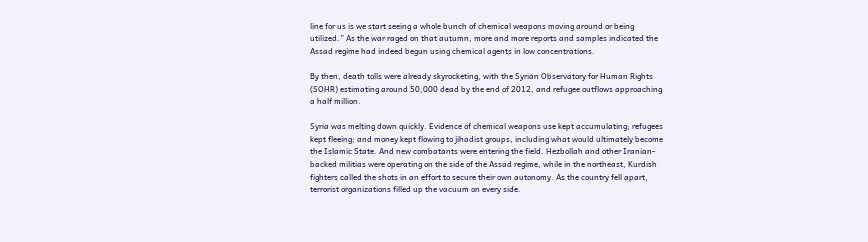line for us is we start seeing a whole bunch of chemical weapons moving around or being utilized.” As the war raged on that autumn, more and more reports and samples indicated the Assad regime had indeed begun using chemical agents in low concentrations.

By then, death tolls were already skyrocketing, with the Syrian Observatory for Human Rights (SOHR) estimating around 50,000 dead by the end of 2012, and refugee outflows approaching a half million.

Syria was melting down quickly. Evidence of chemical weapons use kept accumulating; refugees kept fleeing; and money kept flowing to jihadist groups, including what would ultimately become the Islamic State. And new combatants were entering the field. Hezbollah and other Iranian-backed militias were operating on the side of the Assad regime, while in the northeast, Kurdish fighters called the shots in an effort to secure their own autonomy. As the country fell apart, terrorist organizations filled up the vacuum on every side.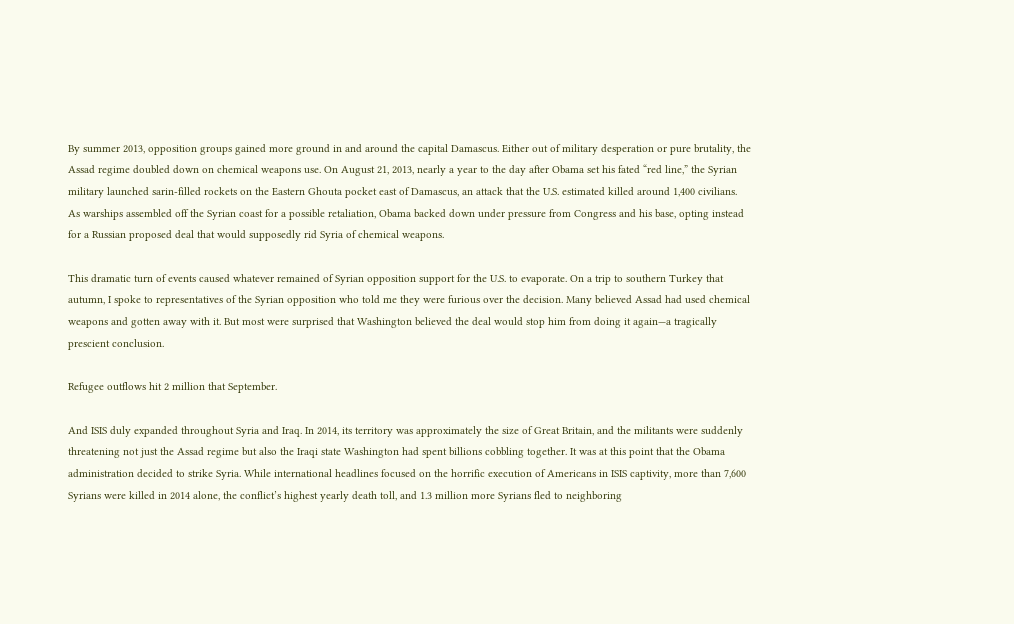By summer 2013, opposition groups gained more ground in and around the capital Damascus. Either out of military desperation or pure brutality, the Assad regime doubled down on chemical weapons use. On August 21, 2013, nearly a year to the day after Obama set his fated “red line,” the Syrian military launched sarin-filled rockets on the Eastern Ghouta pocket east of Damascus, an attack that the U.S. estimated killed around 1,400 civilians. As warships assembled off the Syrian coast for a possible retaliation, Obama backed down under pressure from Congress and his base, opting instead for a Russian proposed deal that would supposedly rid Syria of chemical weapons.

This dramatic turn of events caused whatever remained of Syrian opposition support for the U.S. to evaporate. On a trip to southern Turkey that autumn, I spoke to representatives of the Syrian opposition who told me they were furious over the decision. Many believed Assad had used chemical weapons and gotten away with it. But most were surprised that Washington believed the deal would stop him from doing it again—a tragically prescient conclusion.

Refugee outflows hit 2 million that September.

And ISIS duly expanded throughout Syria and Iraq. In 2014, its territory was approximately the size of Great Britain, and the militants were suddenly threatening not just the Assad regime but also the Iraqi state Washington had spent billions cobbling together. It was at this point that the Obama administration decided to strike Syria. While international headlines focused on the horrific execution of Americans in ISIS captivity, more than 7,600 Syrians were killed in 2014 alone, the conflict’s highest yearly death toll, and 1.3 million more Syrians fled to neighboring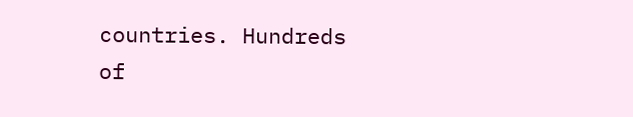countries. Hundreds of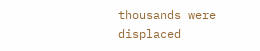thousands were displaced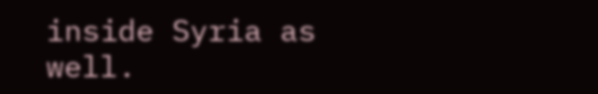inside Syria as well.